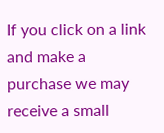If you click on a link and make a purchase we may receive a small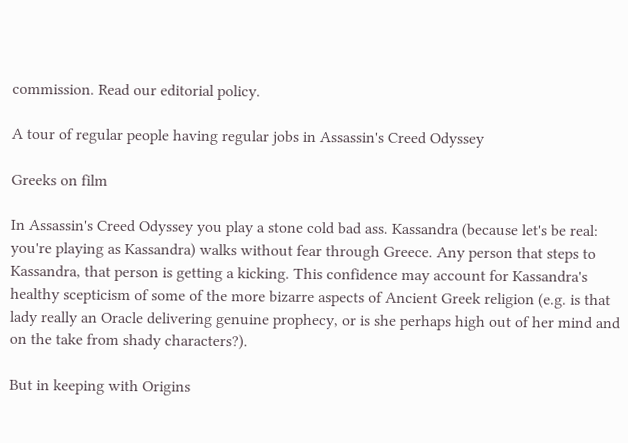commission. Read our editorial policy.

A tour of regular people having regular jobs in Assassin's Creed Odyssey

Greeks on film

In Assassin's Creed Odyssey you play a stone cold bad ass. Kassandra (because let's be real: you're playing as Kassandra) walks without fear through Greece. Any person that steps to Kassandra, that person is getting a kicking. This confidence may account for Kassandra's healthy scepticism of some of the more bizarre aspects of Ancient Greek religion (e.g. is that lady really an Oracle delivering genuine prophecy, or is she perhaps high out of her mind and on the take from shady characters?).

But in keeping with Origins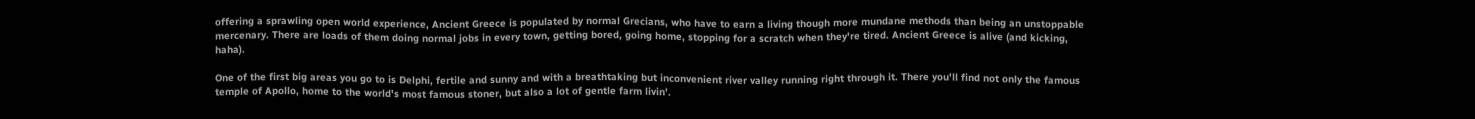offering a sprawling open world experience, Ancient Greece is populated by normal Grecians, who have to earn a living though more mundane methods than being an unstoppable mercenary. There are loads of them doing normal jobs in every town, getting bored, going home, stopping for a scratch when they're tired. Ancient Greece is alive (and kicking, haha).

One of the first big areas you go to is Delphi, fertile and sunny and with a breathtaking but inconvenient river valley running right through it. There you'll find not only the famous temple of Apollo, home to the world's most famous stoner, but also a lot of gentle farm livin'.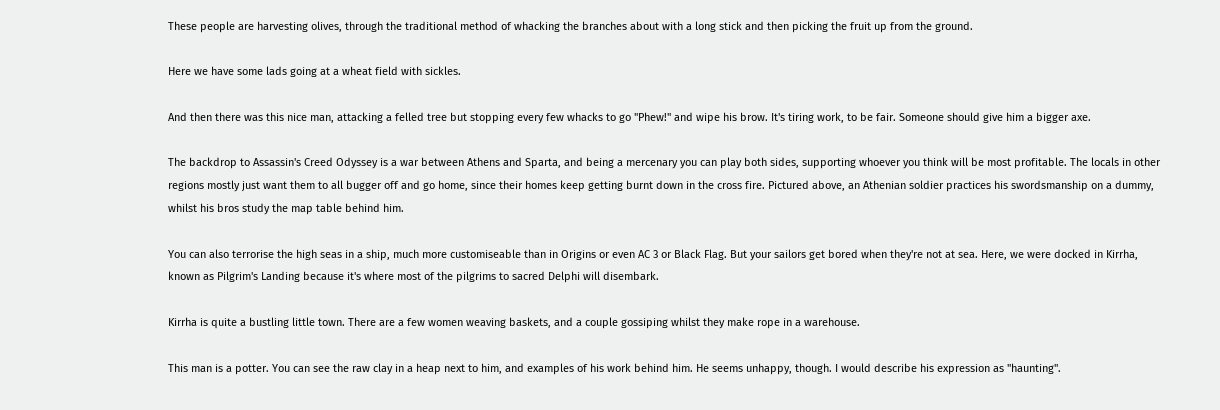These people are harvesting olives, through the traditional method of whacking the branches about with a long stick and then picking the fruit up from the ground.

Here we have some lads going at a wheat field with sickles.

And then there was this nice man, attacking a felled tree but stopping every few whacks to go "Phew!" and wipe his brow. It's tiring work, to be fair. Someone should give him a bigger axe.

The backdrop to Assassin's Creed Odyssey is a war between Athens and Sparta, and being a mercenary you can play both sides, supporting whoever you think will be most profitable. The locals in other regions mostly just want them to all bugger off and go home, since their homes keep getting burnt down in the cross fire. Pictured above, an Athenian soldier practices his swordsmanship on a dummy, whilst his bros study the map table behind him.

You can also terrorise the high seas in a ship, much more customiseable than in Origins or even AC 3 or Black Flag. But your sailors get bored when they're not at sea. Here, we were docked in Kirrha, known as Pilgrim's Landing because it's where most of the pilgrims to sacred Delphi will disembark.

Kirrha is quite a bustling little town. There are a few women weaving baskets, and a couple gossiping whilst they make rope in a warehouse.

This man is a potter. You can see the raw clay in a heap next to him, and examples of his work behind him. He seems unhappy, though. I would describe his expression as "haunting".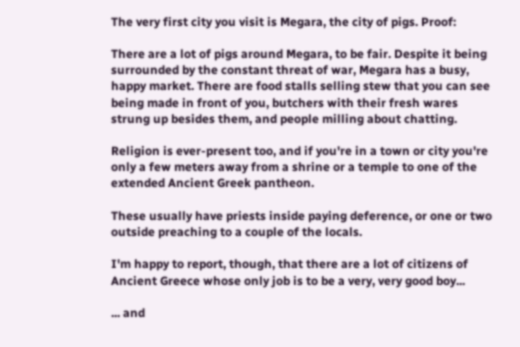The very first city you visit is Megara, the city of pigs. Proof:

There are a lot of pigs around Megara, to be fair. Despite it being surrounded by the constant threat of war, Megara has a busy, happy market. There are food stalls selling stew that you can see being made in front of you, butchers with their fresh wares strung up besides them, and people milling about chatting.

Religion is ever-present too, and if you're in a town or city you're only a few meters away from a shrine or a temple to one of the extended Ancient Greek pantheon.

These usually have priests inside paying deference, or one or two outside preaching to a couple of the locals.

I'm happy to report, though, that there are a lot of citizens of Ancient Greece whose only job is to be a very, very good boy...

... and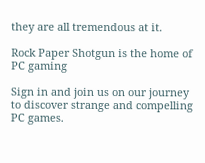they are all tremendous at it.

Rock Paper Shotgun is the home of PC gaming

Sign in and join us on our journey to discover strange and compelling PC games.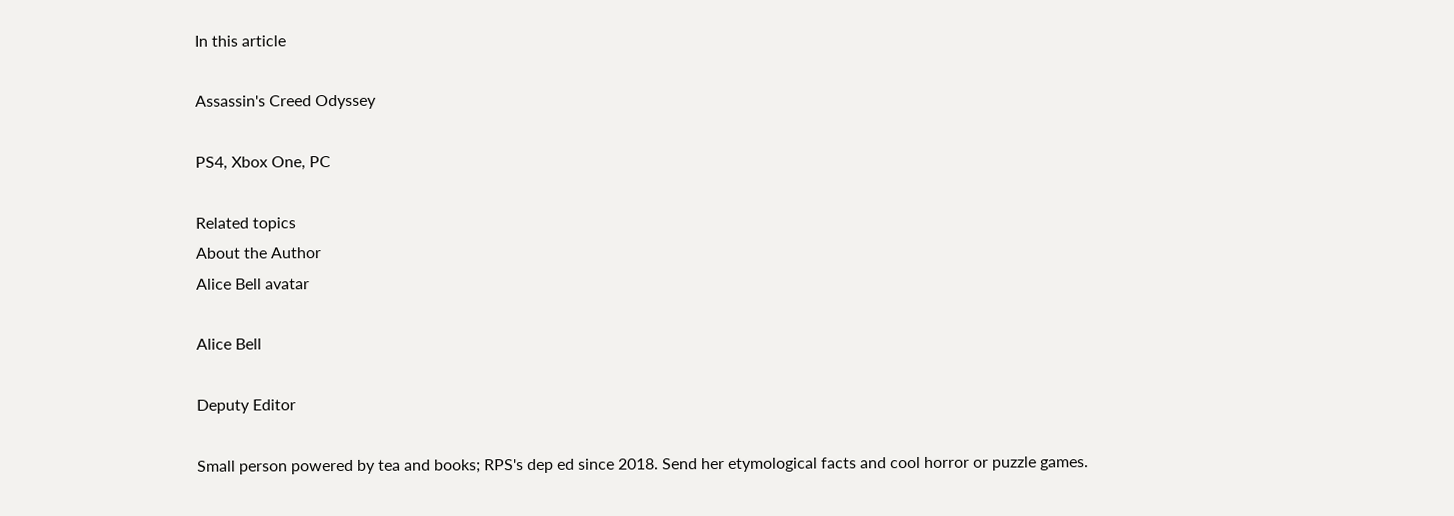In this article

Assassin's Creed Odyssey

PS4, Xbox One, PC

Related topics
About the Author
Alice Bell avatar

Alice Bell

Deputy Editor

Small person powered by tea and books; RPS's dep ed since 2018. Send her etymological facts and cool horror or puzzle games.